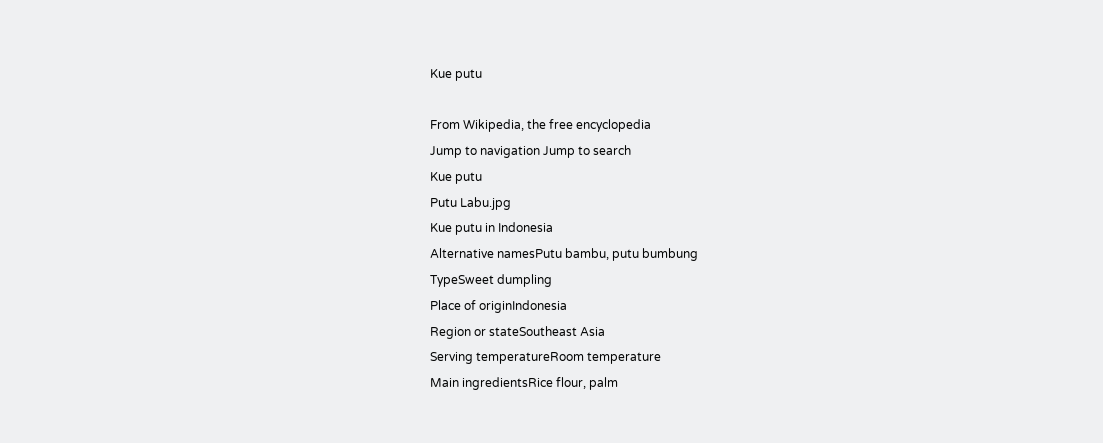Kue putu

From Wikipedia, the free encyclopedia
Jump to navigation Jump to search
Kue putu
Putu Labu.jpg
Kue putu in Indonesia
Alternative namesPutu bambu, putu bumbung
TypeSweet dumpling
Place of originIndonesia
Region or stateSoutheast Asia
Serving temperatureRoom temperature
Main ingredientsRice flour, palm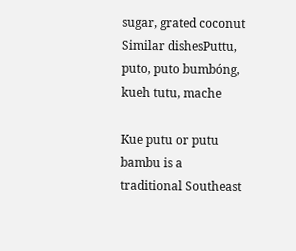sugar, grated coconut
Similar dishesPuttu, puto, puto bumbóng, kueh tutu, mache

Kue putu or putu bambu is a traditional Southeast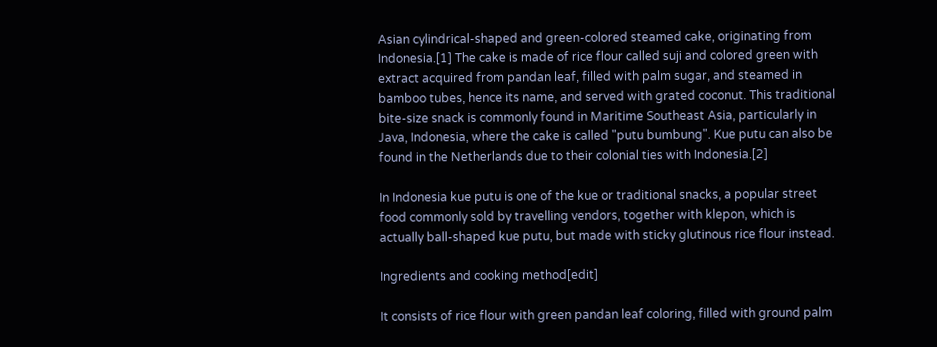Asian cylindrical-shaped and green-colored steamed cake, originating from Indonesia.[1] The cake is made of rice flour called suji and colored green with extract acquired from pandan leaf, filled with palm sugar, and steamed in bamboo tubes, hence its name, and served with grated coconut. This traditional bite-size snack is commonly found in Maritime Southeast Asia, particularly in Java, Indonesia, where the cake is called "putu bumbung". Kue putu can also be found in the Netherlands due to their colonial ties with Indonesia.[2]

In Indonesia kue putu is one of the kue or traditional snacks, a popular street food commonly sold by travelling vendors, together with klepon, which is actually ball-shaped kue putu, but made with sticky glutinous rice flour instead.

Ingredients and cooking method[edit]

It consists of rice flour with green pandan leaf coloring, filled with ground palm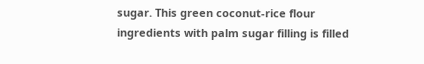sugar. This green coconut-rice flour ingredients with palm sugar filling is filled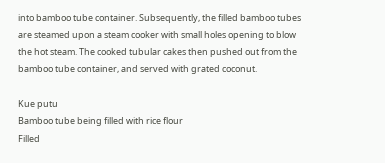into bamboo tube container. Subsequently, the filled bamboo tubes are steamed upon a steam cooker with small holes opening to blow the hot steam. The cooked tubular cakes then pushed out from the bamboo tube container, and served with grated coconut.

Kue putu
Bamboo tube being filled with rice flour
Filled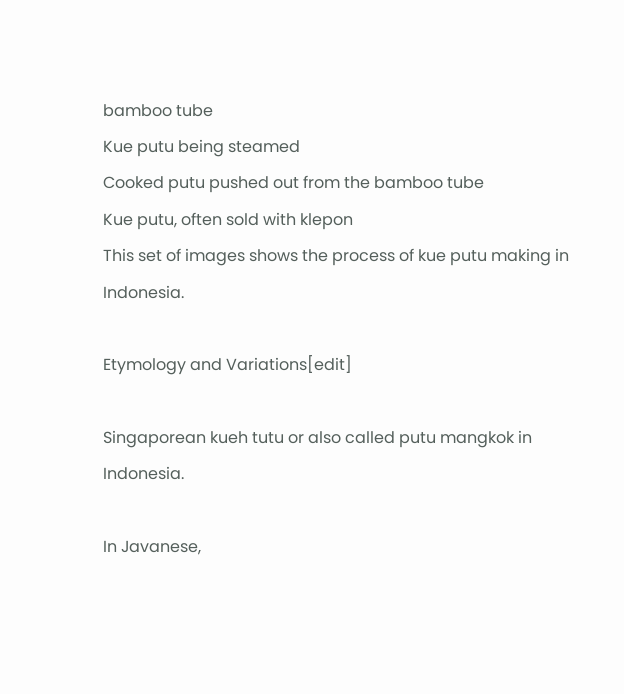bamboo tube
Kue putu being steamed
Cooked putu pushed out from the bamboo tube
Kue putu, often sold with klepon
This set of images shows the process of kue putu making in Indonesia.

Etymology and Variations[edit]

Singaporean kueh tutu or also called putu mangkok in Indonesia.

In Javanese,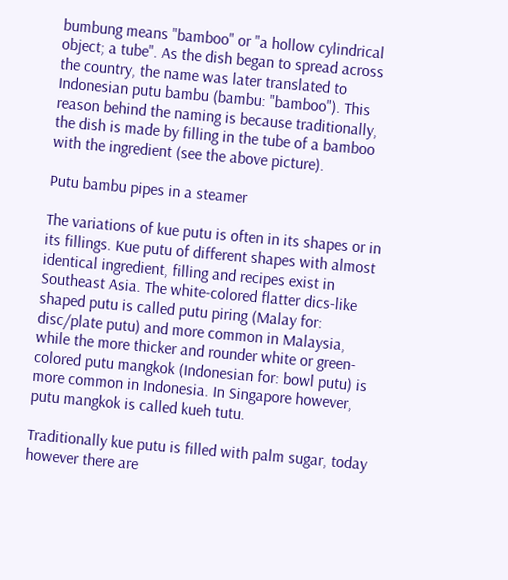bumbung means "bamboo" or "a hollow cylindrical object; a tube". As the dish began to spread across the country, the name was later translated to Indonesian putu bambu (bambu: "bamboo"). This reason behind the naming is because traditionally, the dish is made by filling in the tube of a bamboo with the ingredient (see the above picture).

Putu bambu pipes in a steamer

The variations of kue putu is often in its shapes or in its fillings. Kue putu of different shapes with almost identical ingredient, filling and recipes exist in Southeast Asia. The white-colored flatter dics-like shaped putu is called putu piring (Malay for: disc/plate putu) and more common in Malaysia, while the more thicker and rounder white or green-colored putu mangkok (Indonesian for: bowl putu) is more common in Indonesia. In Singapore however, putu mangkok is called kueh tutu.

Traditionally kue putu is filled with palm sugar, today however there are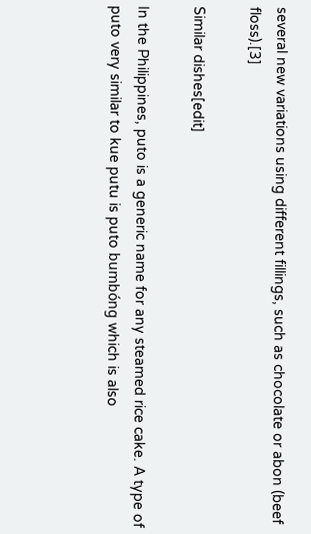several new variations using different fillings, such as chocolate or abon (beef floss).[3]

Similar dishes[edit]

In the Philippines, puto is a generic name for any steamed rice cake. A type of puto very similar to kue putu is puto bumbóng which is also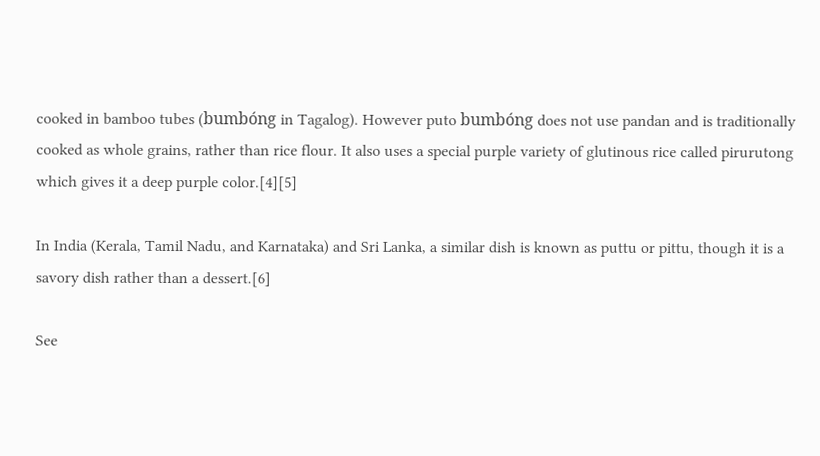cooked in bamboo tubes (bumbóng in Tagalog). However puto bumbóng does not use pandan and is traditionally cooked as whole grains, rather than rice flour. It also uses a special purple variety of glutinous rice called pirurutong which gives it a deep purple color.[4][5]

In India (Kerala, Tamil Nadu, and Karnataka) and Sri Lanka, a similar dish is known as puttu or pittu, though it is a savory dish rather than a dessert.[6]

See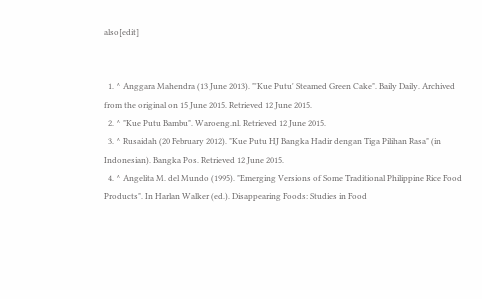also[edit]


  1. ^ Anggara Mahendra (13 June 2013). "'Kue Putu' Steamed Green Cake". Baily Daily. Archived from the original on 15 June 2015. Retrieved 12 June 2015.
  2. ^ "Kue Putu Bambu". Waroeng.nl. Retrieved 12 June 2015.
  3. ^ Rusaidah (20 February 2012). "Kue Putu HJ Bangka Hadir dengan Tiga Pilihan Rasa" (in Indonesian). Bangka Pos. Retrieved 12 June 2015.
  4. ^ Angelita M. del Mundo (1995). "Emerging Versions of Some Traditional Philippine Rice Food Products". In Harlan Walker (ed.). Disappearing Foods: Studies in Food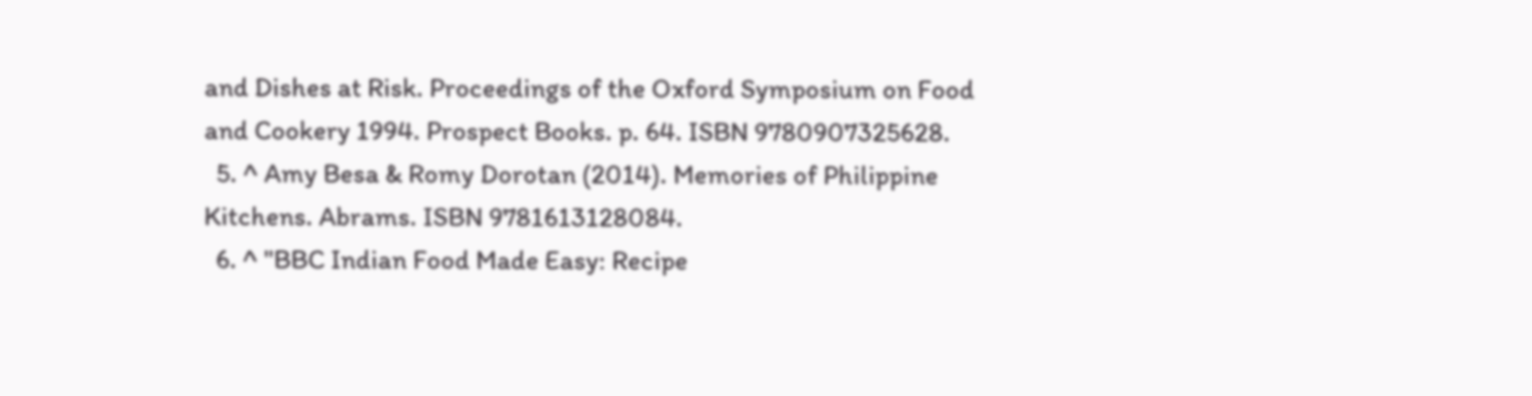and Dishes at Risk. Proceedings of the Oxford Symposium on Food and Cookery 1994. Prospect Books. p. 64. ISBN 9780907325628.
  5. ^ Amy Besa & Romy Dorotan (2014). Memories of Philippine Kitchens. Abrams. ISBN 9781613128084.
  6. ^ "BBC Indian Food Made Easy: Recipe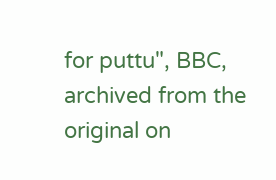for puttu", BBC, archived from the original on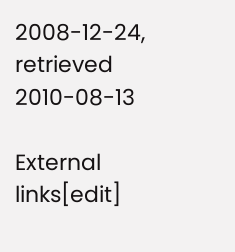2008-12-24, retrieved 2010-08-13

External links[edit]